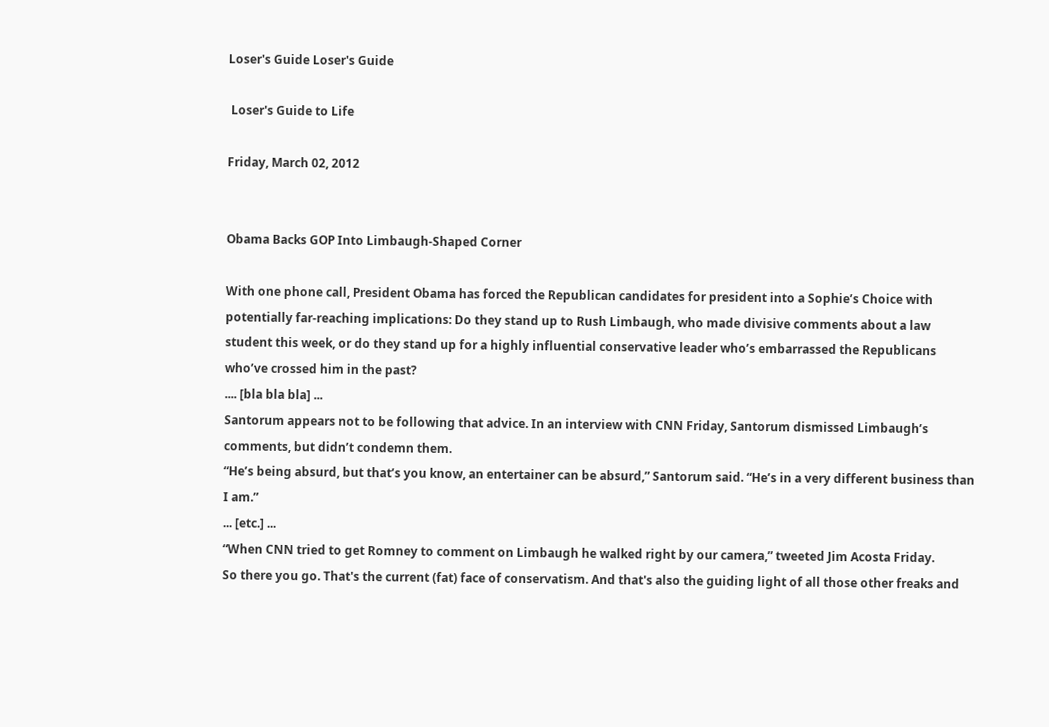Loser's Guide Loser's Guide

 Loser's Guide to Life

Friday, March 02, 2012


Obama Backs GOP Into Limbaugh-Shaped Corner

With one phone call, President Obama has forced the Republican candidates for president into a Sophie’s Choice with potentially far-reaching implications: Do they stand up to Rush Limbaugh, who made divisive comments about a law student this week, or do they stand up for a highly influential conservative leader who’s embarrassed the Republicans who’ve crossed him in the past?
.... [bla bla bla] ...
Santorum appears not to be following that advice. In an interview with CNN Friday, Santorum dismissed Limbaugh’s comments, but didn’t condemn them.
“He’s being absurd, but that’s you know, an entertainer can be absurd,” Santorum said. “He’s in a very different business than I am.”
... [etc.] ...
“When CNN tried to get Romney to comment on Limbaugh he walked right by our camera,” tweeted Jim Acosta Friday.
So there you go. That's the current (fat) face of conservatism. And that's also the guiding light of all those other freaks and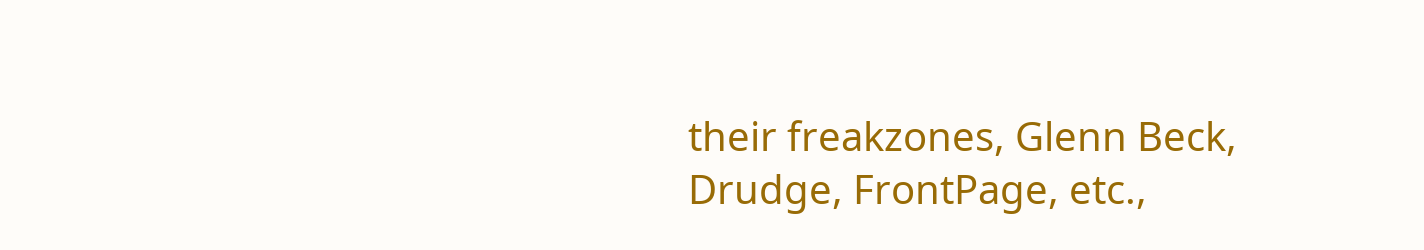their freakzones, Glenn Beck, Drudge, FrontPage, etc.,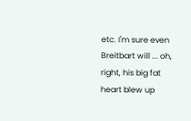etc. I'm sure even Breitbart will ... oh, right, his big fat heart blew up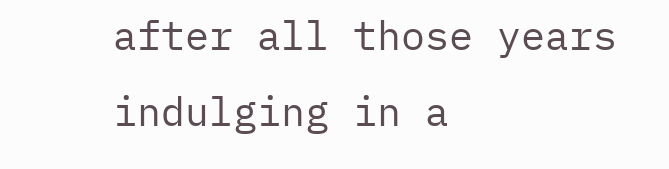after all those years indulging in a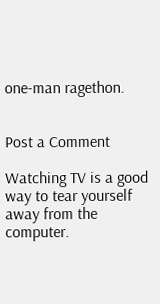one-man ragethon.


Post a Comment

Watching TV is a good way to tear yourself away from the computer.